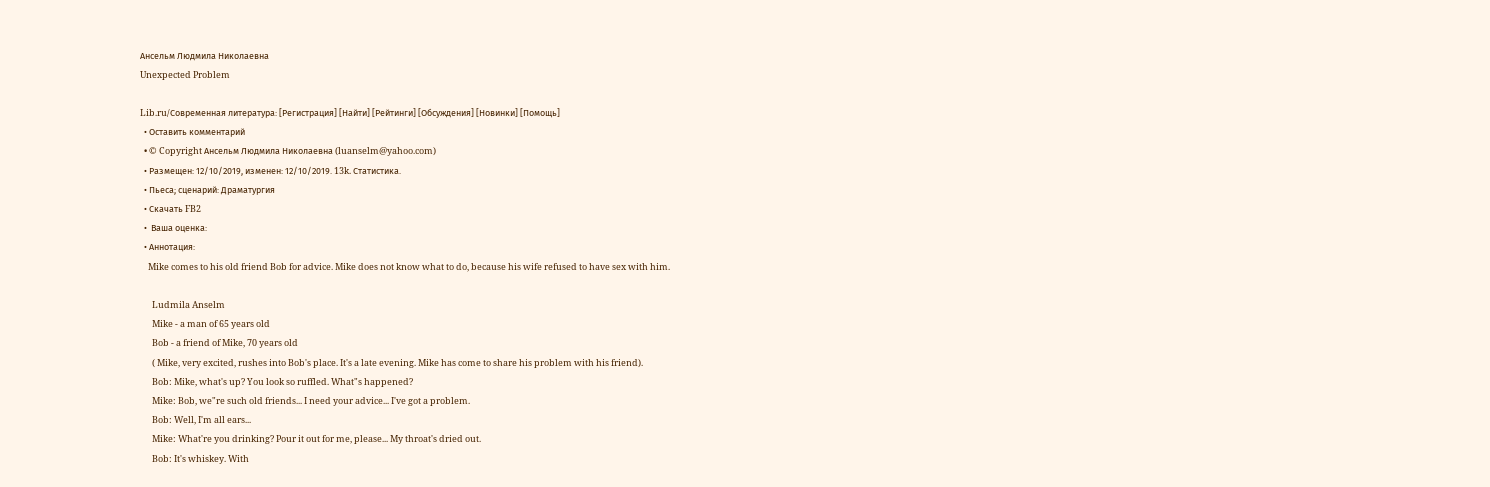Ансельм Людмила Николаевна
Unexpected Problem

Lib.ru/Современная литература: [Регистрация] [Найти] [Рейтинги] [Обсуждения] [Новинки] [Помощь]
  • Оставить комментарий
  • © Copyright Ансельм Людмила Николаевна (luanselm@yahoo.com)
  • Размещен: 12/10/2019, изменен: 12/10/2019. 13k. Статистика.
  • Пьеса; сценарий: Драматургия
  • Скачать FB2
  •  Ваша оценка:
  • Аннотация:
    Mike comes to his old friend Bob for advice. Mike does not know what to do, because his wife refused to have sex with him.

      Ludmila Anselm
      Mike - a man of 65 years old
      Bob - a friend of Mike, 70 years old
      ( Mike, very excited, rushes into Bob's place. It's a late evening. Mike has come to share his problem with his friend).
      Bob: Mike, what's up? You look so ruffled. What"s happened?
      Mike: Bob, we"re such old friends... I need your advice... I've got a problem.
      Bob: Well, I'm all ears...
      Mike: What're you drinking? Pour it out for me, please... My throat's dried out.
      Bob: It's whiskey. With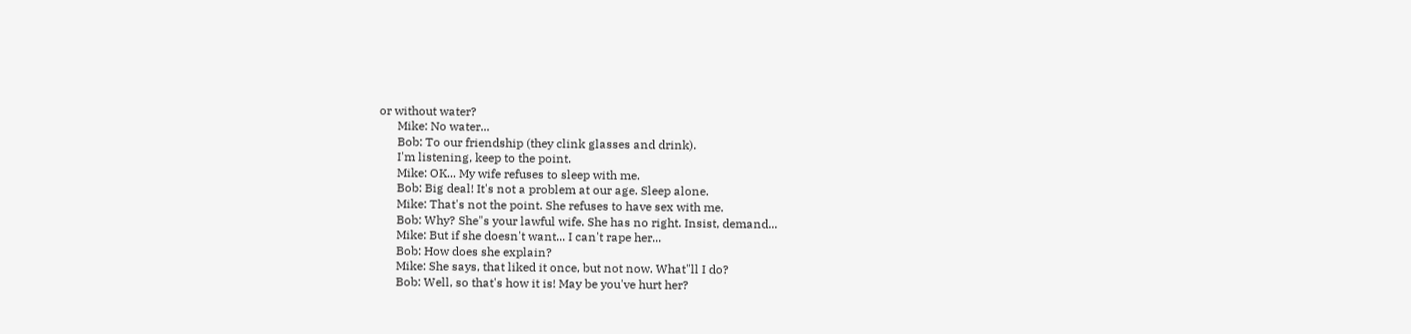or without water?
      Mike: No water...
      Bob: To our friendship (they clink glasses and drink).
      I'm listening, keep to the point.
      Mike: OK... My wife refuses to sleep with me.
      Bob: Big deal! It's not a problem at our age. Sleep alone.
      Mike: That's not the point. She refuses to have sex with me.
      Bob: Why? She"s your lawful wife. She has no right. Insist, demand...
      Mike: But if she doesn't want... I can't rape her...
      Bob: How does she explain?
      Mike: She says, that liked it once, but not now. What"ll I do?
      Bob: Well, so that's how it is! May be you've hurt her?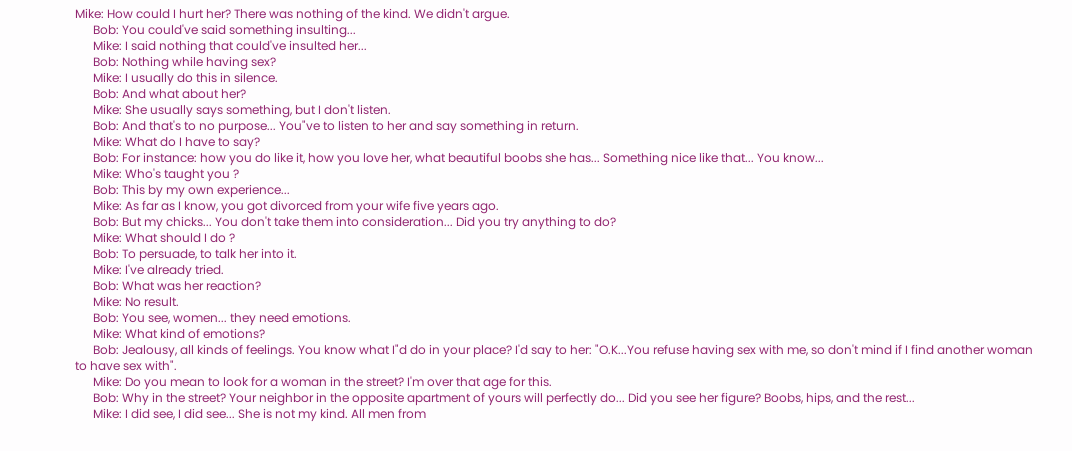Mike: How could I hurt her? There was nothing of the kind. We didn't argue.
      Bob: You could've said something insulting...
      Mike: I said nothing that could've insulted her...
      Bob: Nothing while having sex?
      Mike: I usually do this in silence.
      Bob: And what about her?
      Mike: She usually says something, but I don't listen.
      Bob: And that's to no purpose... You"ve to listen to her and say something in return.
      Mike: What do I have to say?
      Bob: For instance: how you do like it, how you love her, what beautiful boobs she has... Something nice like that... You know...
      Mike: Who's taught you ?
      Bob: This by my own experience...
      Mike: As far as I know, you got divorced from your wife five years ago.
      Bob: But my chicks... You don't take them into consideration... Did you try anything to do?
      Mike: What should I do ?
      Bob: To persuade, to talk her into it.
      Mike: I've already tried.
      Bob: What was her reaction?
      Mike: No result.
      Bob: You see, women... they need emotions.
      Mike: What kind of emotions?
      Bob: Jealousy, all kinds of feelings. You know what I"d do in your place? I'd say to her: "O.K...You refuse having sex with me, so don't mind if I find another woman to have sex with".
      Mike: Do you mean to look for a woman in the street? I'm over that age for this.
      Bob: Why in the street? Your neighbor in the opposite apartment of yours will perfectly do... Did you see her figure? Boobs, hips, and the rest...
      Mike: I did see, I did see... She is not my kind. All men from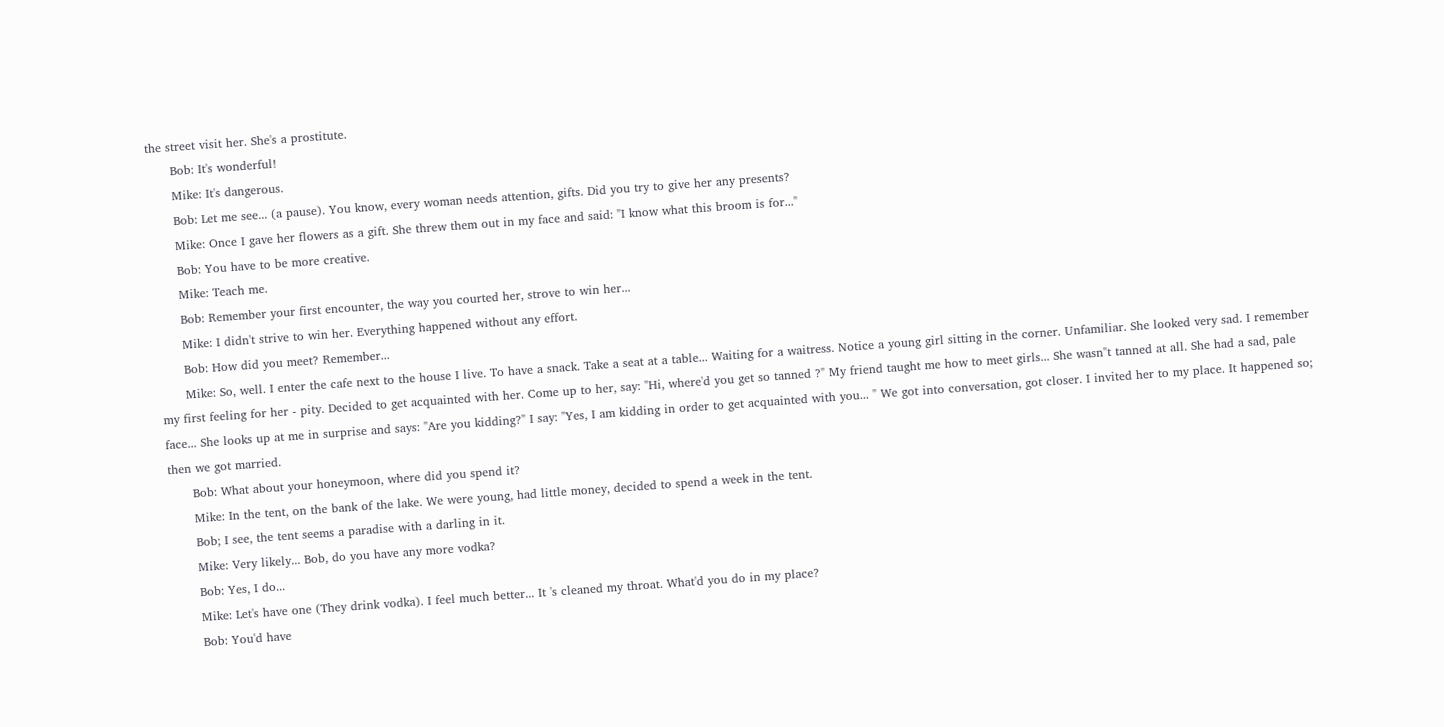the street visit her. She's a prostitute.
      Bob: It's wonderful!
      Mike: It's dangerous.
      Bob: Let me see... (a pause). You know, every woman needs attention, gifts. Did you try to give her any presents?
      Mike: Once I gave her flowers as a gift. She threw them out in my face and said: "I know what this broom is for..."
      Bob: You have to be more creative.
      Mike: Teach me.
      Bob: Remember your first encounter, the way you courted her, strove to win her...
      Mike: I didn't strive to win her. Everything happened without any effort.
      Bob: How did you meet? Remember...
      Mike: So, well. I enter the cafe next to the house I live. To have a snack. Take a seat at a table... Waiting for a waitress. Notice a young girl sitting in the corner. Unfamiliar. She looked very sad. I remember my first feeling for her - pity. Decided to get acquainted with her. Come up to her, say: "Hi, where'd you get so tanned ?" My friend taught me how to meet girls... She wasn"t tanned at all. She had a sad, pale face... She looks up at me in surprise and says: "Are you kidding?" I say: "Yes, I am kidding in order to get acquainted with you... " We got into conversation, got closer. I invited her to my place. It happened so; then we got married.
      Bob: What about your honeymoon, where did you spend it?
      Mike: In the tent, on the bank of the lake. We were young, had little money, decided to spend a week in the tent.
      Bob; I see, the tent seems a paradise with a darling in it.
      Mike: Very likely... Bob, do you have any more vodka?
      Bob: Yes, I do...
      Mike: Let's have one (They drink vodka). I feel much better... It 's cleaned my throat. What'd you do in my place?
      Bob: You'd have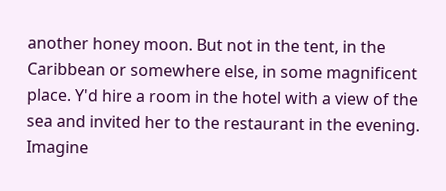another honey moon. But not in the tent, in the Caribbean or somewhere else, in some magnificent place. Y'd hire a room in the hotel with a view of the sea and invited her to the restaurant in the evening. Imagine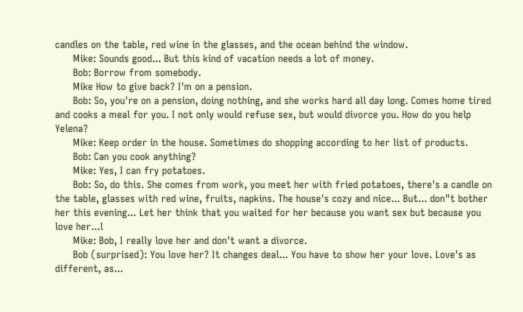candles on the table, red wine in the glasses, and the ocean behind the window.
      Mike: Sounds good... But this kind of vacation needs a lot of money.
      Bob: Borrow from somebody.
      Mike How to give back? I'm on a pension.
      Bob: So, you're on a pension, doing nothing, and she works hard all day long. Comes home tired and cooks a meal for you. I not only would refuse sex, but would divorce you. How do you help Yelena?
      Mike: Keep order in the house. Sometimes do shopping according to her list of products.
      Bob: Can you cook anything?
      Mike: Yes, I can fry potatoes.
      Bob: So, do this. She comes from work, you meet her with fried potatoes, there's a candle on the table, glasses with red wine, fruits, napkins. The house's cozy and nice... But... don"t bother her this evening... Let her think that you waited for her because you want sex but because you love her...l
      Mike: Bob, I really love her and don't want a divorce.
      Bob (surprised): You love her? It changes deal... You have to show her your love. Love's as different, as...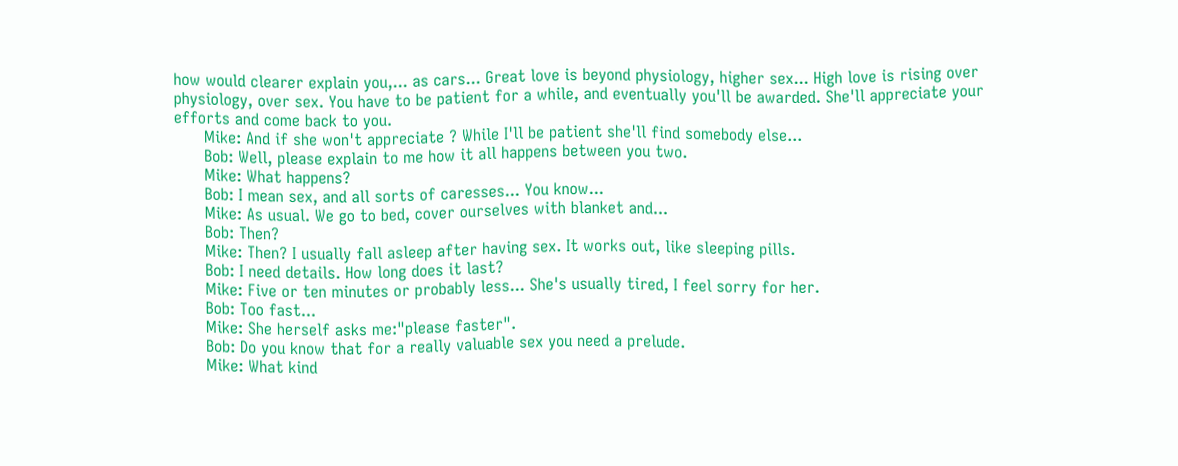how would clearer explain you,... as cars... Great love is beyond physiology, higher sex... High love is rising over physiology, over sex. You have to be patient for a while, and eventually you'll be awarded. She'll appreciate your efforts and come back to you.
      Mike: And if she won't appreciate ? While I'll be patient she'll find somebody else...
      Bob: Well, please explain to me how it all happens between you two.
      Mike: What happens?
      Bob: I mean sex, and all sorts of caresses... You know...
      Mike: As usual. We go to bed, cover ourselves with blanket and...
      Bob: Then?
      Mike: Then? I usually fall asleep after having sex. It works out, like sleeping pills.
      Bob: I need details. How long does it last?
      Mike: Five or ten minutes or probably less... She's usually tired, I feel sorry for her.
      Bob: Too fast...
      Mike: She herself asks me:"please faster".
      Bob: Do you know that for a really valuable sex you need a prelude.
      Mike: What kind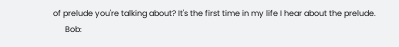of prelude you're talking about? It's the first time in my life I hear about the prelude.
      Bob: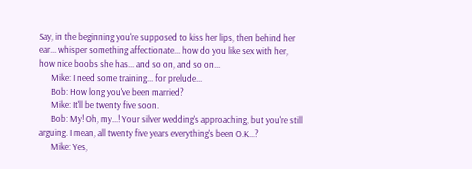Say, in the beginning you're supposed to kiss her lips, then behind her ear... whisper something affectionate... how do you like sex with her, how nice boobs she has... and so on, and so on...
      Mike: I need some training... for prelude...
      Bob: How long you've been married?
      Mike: It'll be twenty five soon.
      Bob: My! Oh, my...! Your silver wedding's approaching, but you're still arguing. I mean, all twenty five years everything's been O.K...?
      Mike: Yes,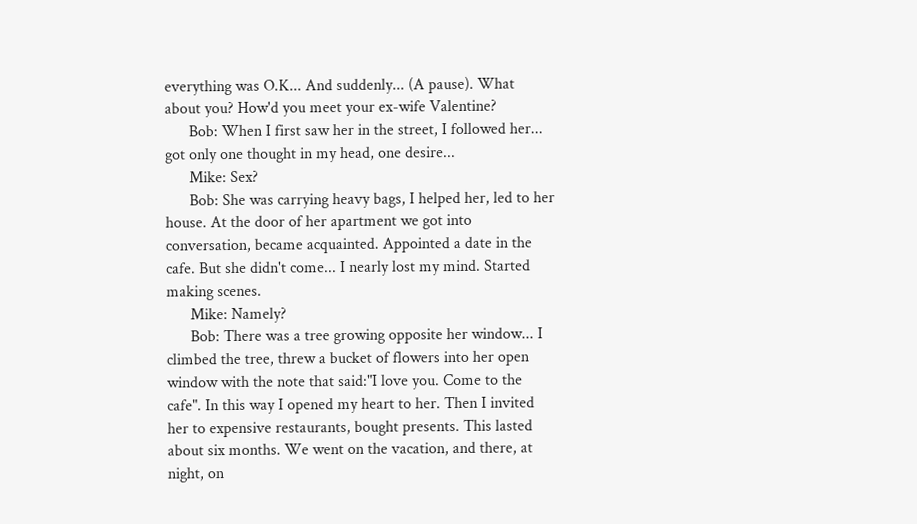everything was O.K... And suddenly... (A pause). What about you? How'd you meet your ex-wife Valentine?
      Bob: When I first saw her in the street, I followed her... got only one thought in my head, one desire...
      Mike: Sex?
      Bob: She was carrying heavy bags, I helped her, led to her house. At the door of her apartment we got into conversation, became acquainted. Appointed a date in the cafe. But she didn't come... I nearly lost my mind. Started making scenes.
      Mike: Namely?
      Bob: There was a tree growing opposite her window... I climbed the tree, threw a bucket of flowers into her open window with the note that said:"I love you. Come to the cafe". In this way I opened my heart to her. Then I invited her to expensive restaurants, bought presents. This lasted about six months. We went on the vacation, and there, at night, on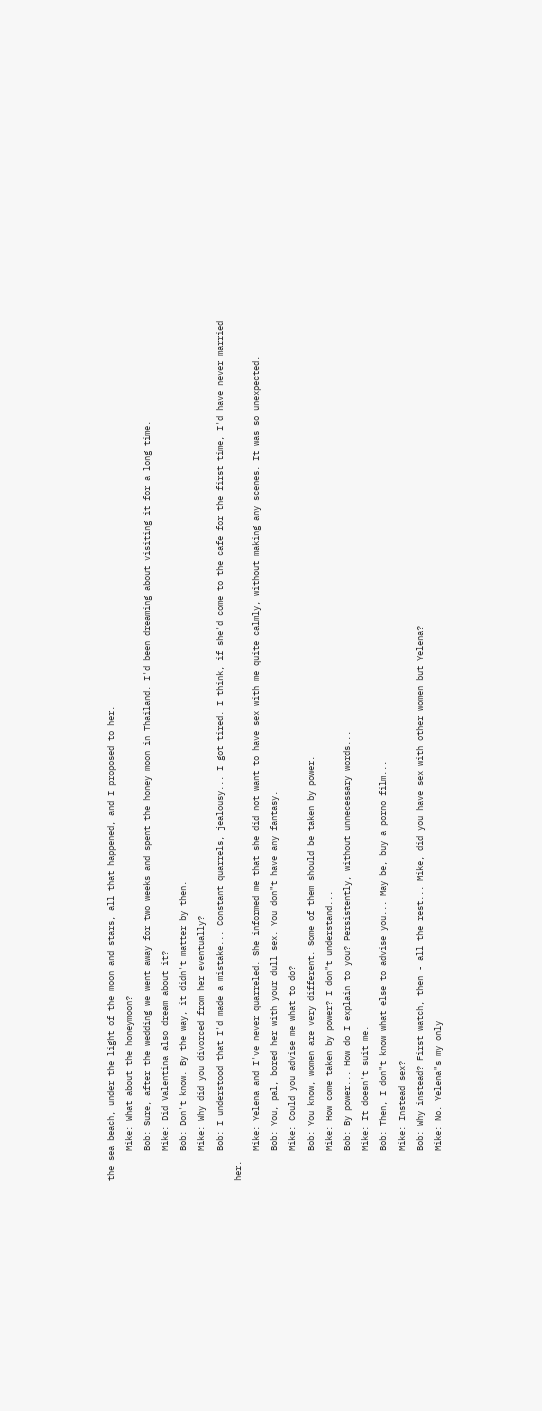the sea beach, under the light of the moon and stars, all that happened, and I proposed to her.
      Mike: What about the honeymoon?
      Bob: Sure, after the wedding we went away for two weeks and spent the honey moon in Thailand. I'd been dreaming about visiting it for a long time.
      Mike: Did Valentina also dream about it?
      Bob: Don't know. By the way, it didn't matter by then.
      Mike: Why did you divorced from her eventually?
      Bob: I understood that I'd made a mistake... Constant quarrels, jealousy... I got tired. I think, if she'd come to the cafe for the first time, I'd have never married her.
      Mike: Yelena and I've never quarreled. She informed me that she did not want to have sex with me quite calmly, without making any scenes. It was so unexpected.
      Bob: You, pal, bored her with your dull sex. You don"t have any fantasy.
      Mike: Could you advise me what to do?
      Bob: You know, women are very different. Some of them should be taken by power.
      Mike: How come taken by power? I don"t understand...
      Bob: By power... How do I explain to you? Persistently, without unnecessary words...
      Mike: It doesn't suit me.
      Bob: Then, I don"t know what else to advise you... May be, buy a porno film...
      Mike: Instead sex?
      Bob: Why instead? First watch, then - all the rest... Mike, did you have sex with other women but Yelena?
      Mike: No. Yelena"s my only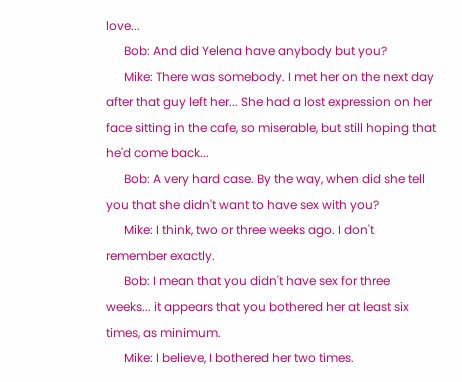love...
      Bob: And did Yelena have anybody but you?
      Mike: There was somebody. I met her on the next day after that guy left her... She had a lost expression on her face sitting in the cafe, so miserable, but still hoping that he'd come back...
      Bob: A very hard case. By the way, when did she tell you that she didn't want to have sex with you?
      Mike: I think, two or three weeks ago. I don't remember exactly.
      Bob: I mean that you didn't have sex for three weeks... it appears that you bothered her at least six times, as minimum.
      Mike: I believe, I bothered her two times.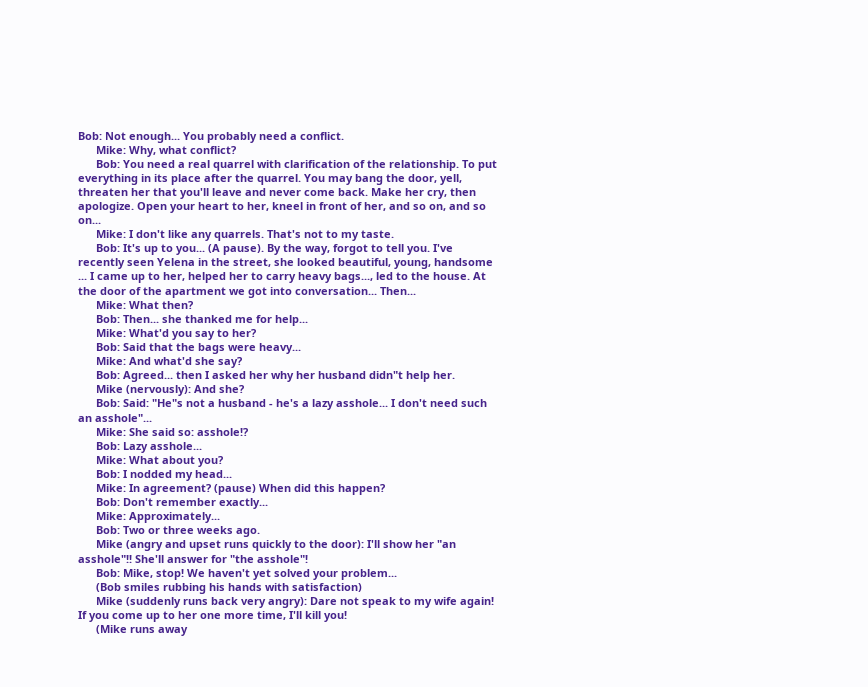Bob: Not enough... You probably need a conflict.
      Mike: Why, what conflict?
      Bob: You need a real quarrel with clarification of the relationship. To put everything in its place after the quarrel. You may bang the door, yell, threaten her that you'll leave and never come back. Make her cry, then apologize. Open your heart to her, kneel in front of her, and so on, and so on...
      Mike: I don't like any quarrels. That's not to my taste.
      Bob: It's up to you... (A pause). By the way, forgot to tell you. I've recently seen Yelena in the street, she looked beautiful, young, handsome ... I came up to her, helped her to carry heavy bags..., led to the house. At the door of the apartment we got into conversation... Then...
      Mike: What then?
      Bob: Then... she thanked me for help...
      Mike: What'd you say to her?
      Bob: Said that the bags were heavy...
      Mike: And what'd she say?
      Bob: Agreed... then I asked her why her husband didn"t help her.
      Mike (nervously): And she?
      Bob: Said: "He"s not a husband - he's a lazy asshole... I don't need such an asshole"...
      Mike: She said so: asshole!?
      Bob: Lazy asshole...
      Mike: What about you?
      Bob: I nodded my head...
      Mike: In agreement? (pause) When did this happen?
      Bob: Don't remember exactly...
      Mike: Approximately...
      Bob: Two or three weeks ago.
      Mike (angry and upset runs quickly to the door): I'll show her "an asshole"!! She'll answer for "the asshole"!
      Bob: Mike, stop! We haven't yet solved your problem...
      (Bob smiles rubbing his hands with satisfaction)
      Mike (suddenly runs back very angry): Dare not speak to my wife again! If you come up to her one more time, I'll kill you!
      (Mike runs away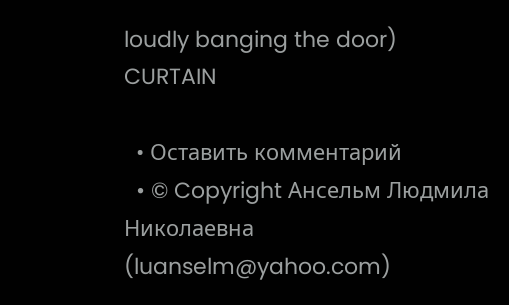loudly banging the door) CURTAIN

  • Оставить комментарий
  • © Copyright Ансельм Людмила Николаевна (luanselm@yahoo.com)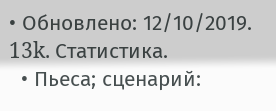• Обновлено: 12/10/2019. 13k. Статистика.
  • Пьеса; сценарий: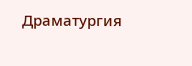Драматургия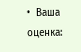•  Ваша оценка: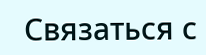Связаться с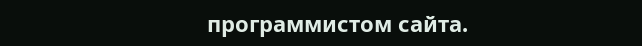программистом сайта.